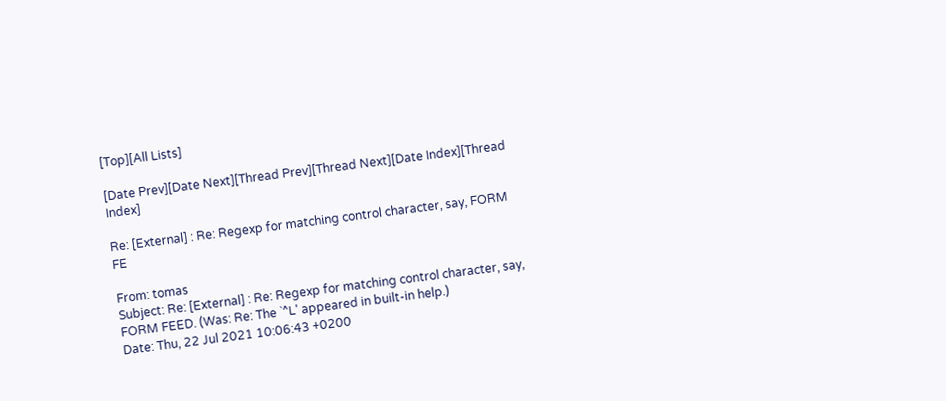[Top][All Lists]

[Date Prev][Date Next][Thread Prev][Thread Next][Date Index][Thread Index]

Re: [External] : Re: Regexp for matching control character, say, FORM FE

From: tomas
Subject: Re: [External] : Re: Regexp for matching control character, say, FORM FEED. (Was: Re: The `^L' appeared in built-in help.)
Date: Thu, 22 Jul 2021 10:06:43 +0200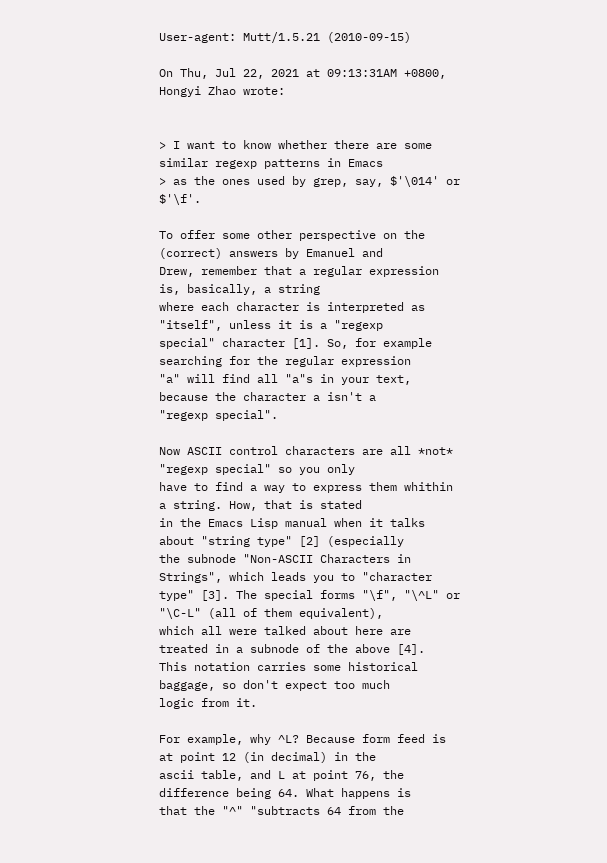User-agent: Mutt/1.5.21 (2010-09-15)

On Thu, Jul 22, 2021 at 09:13:31AM +0800, Hongyi Zhao wrote:


> I want to know whether there are some similar regexp patterns in Emacs
> as the ones used by grep, say, $'\014' or $'\f'.

To offer some other perspective on the (correct) answers by Emanuel and
Drew, remember that a regular expression is, basically, a string
where each character is interpreted as "itself", unless it is a "regexp
special" character [1]. So, for example searching for the regular expression
"a" will find all "a"s in your text, because the character a isn't a
"regexp special".

Now ASCII control characters are all *not* "regexp special" so you only
have to find a way to express them whithin a string. How, that is stated
in the Emacs Lisp manual when it talks about "string type" [2] (especially
the subnode "Non-ASCII Characters in Strings", which leads you to "character
type" [3]. The special forms "\f", "\^L" or "\C-L" (all of them equivalent),
which all were talked about here are treated in a subnode of the above [4].
This notation carries some historical baggage, so don't expect too much
logic from it.

For example, why ^L? Because form feed is at point 12 (in decimal) in the
ascii table, and L at point 76, the difference being 64. What happens is
that the "^" "subtracts 64 from the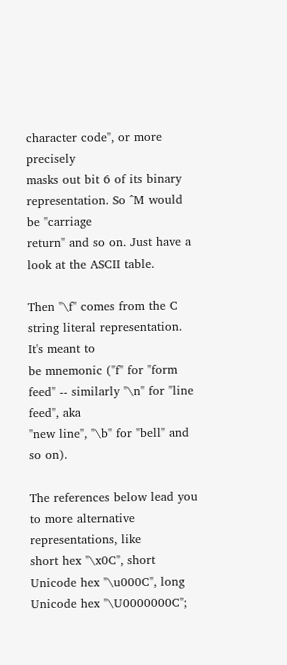character code", or more precisely
masks out bit 6 of its binary representation. So ^M would be "carriage
return" and so on. Just have a look at the ASCII table.

Then "\f" comes from the C string literal representation. It's meant to
be mnemonic ("f" for "form feed" -- similarly "\n" for "line feed", aka
"new line", "\b" for "bell" and so on).

The references below lead you to more alternative representations, like
short hex "\x0C", short Unicode hex "\u000C", long Unicode hex "\U0000000C";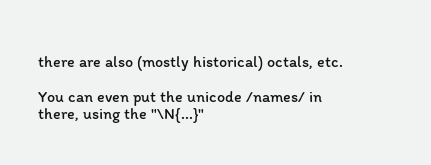there are also (mostly historical) octals, etc.

You can even put the unicode /names/ in there, using the "\N{...}"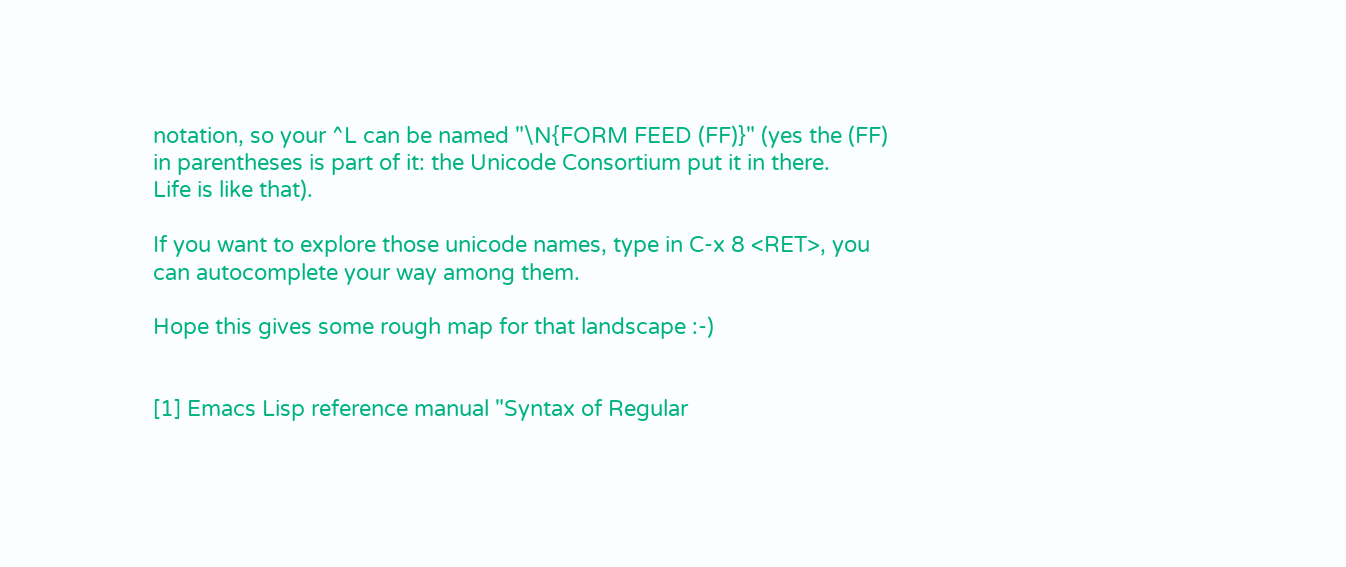notation, so your ^L can be named "\N{FORM FEED (FF)}" (yes the (FF)
in parentheses is part of it: the Unicode Consortium put it in there.
Life is like that).

If you want to explore those unicode names, type in C-x 8 <RET>, you
can autocomplete your way among them.

Hope this gives some rough map for that landscape :-)


[1] Emacs Lisp reference manual "Syntax of Regular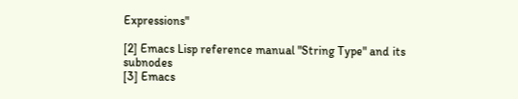Expressions"

[2] Emacs Lisp reference manual "String Type" and its subnodes
[3] Emacs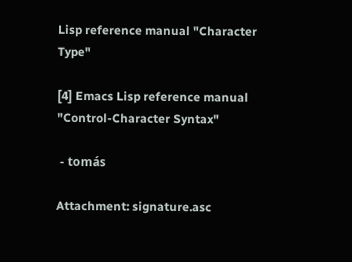Lisp reference manual "Character Type"

[4] Emacs Lisp reference manual "Control-Character Syntax"

 - tomás

Attachment: signature.asc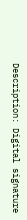Description: Digital signature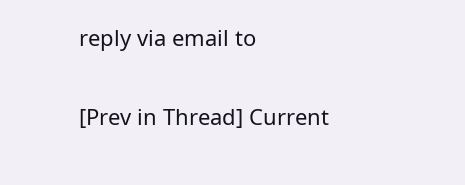reply via email to

[Prev in Thread] Current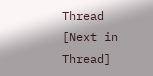Thread [Next in Thread]